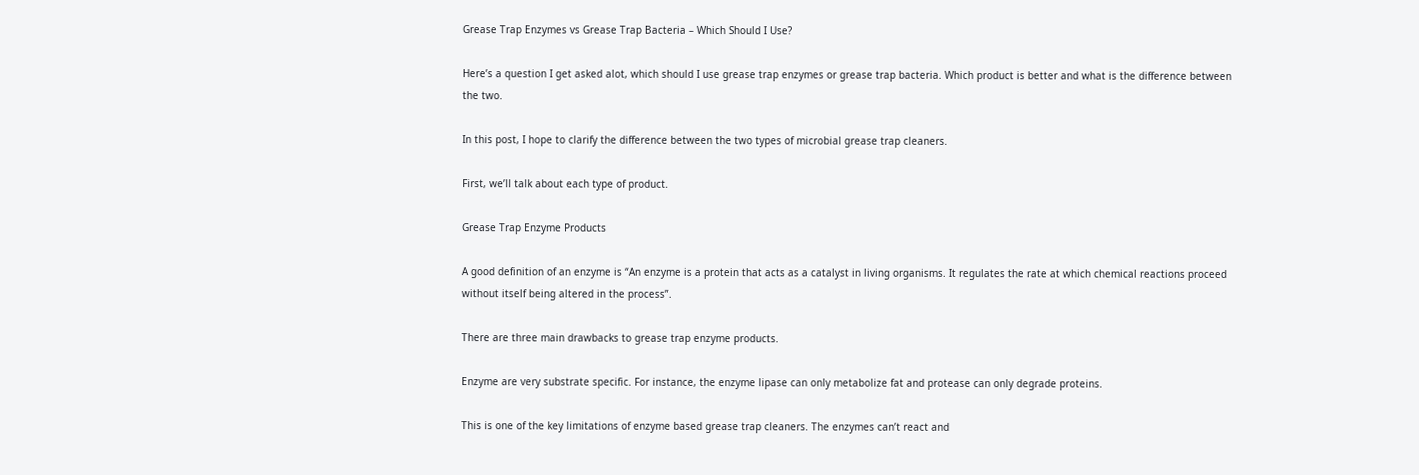Grease Trap Enzymes vs Grease Trap Bacteria – Which Should I Use?

Here’s a question I get asked alot, which should I use grease trap enzymes or grease trap bacteria. Which product is better and what is the difference between the two.

In this post, I hope to clarify the difference between the two types of microbial grease trap cleaners.

First, we’ll talk about each type of product.

Grease Trap Enzyme Products

A good definition of an enzyme is “An enzyme is a protein that acts as a catalyst in living organisms. It regulates the rate at which chemical reactions proceed without itself being altered in the process”.

There are three main drawbacks to grease trap enzyme products.

Enzyme are very substrate specific. For instance, the enzyme lipase can only metabolize fat and protease can only degrade proteins.

This is one of the key limitations of enzyme based grease trap cleaners. The enzymes can’t react and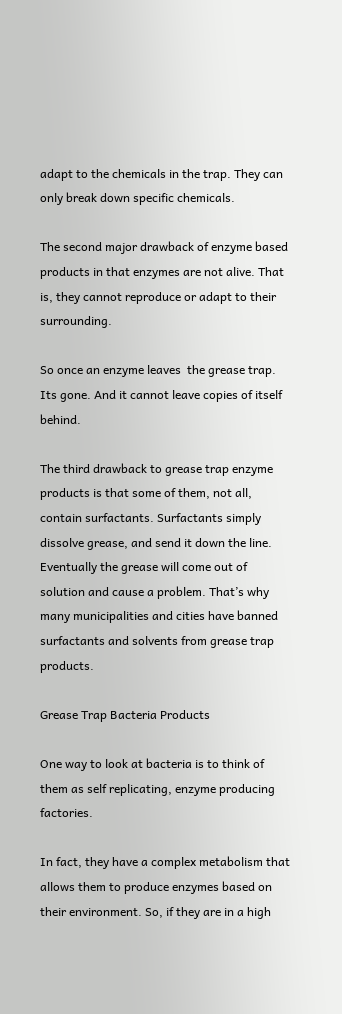adapt to the chemicals in the trap. They can only break down specific chemicals.

The second major drawback of enzyme based products in that enzymes are not alive. That is, they cannot reproduce or adapt to their surrounding.

So once an enzyme leaves  the grease trap. Its gone. And it cannot leave copies of itself behind.

The third drawback to grease trap enzyme products is that some of them, not all, contain surfactants. Surfactants simply dissolve grease, and send it down the line. Eventually the grease will come out of solution and cause a problem. That’s why many municipalities and cities have banned surfactants and solvents from grease trap products.

Grease Trap Bacteria Products

One way to look at bacteria is to think of them as self replicating, enzyme producing factories.

In fact, they have a complex metabolism that allows them to produce enzymes based on their environment. So, if they are in a high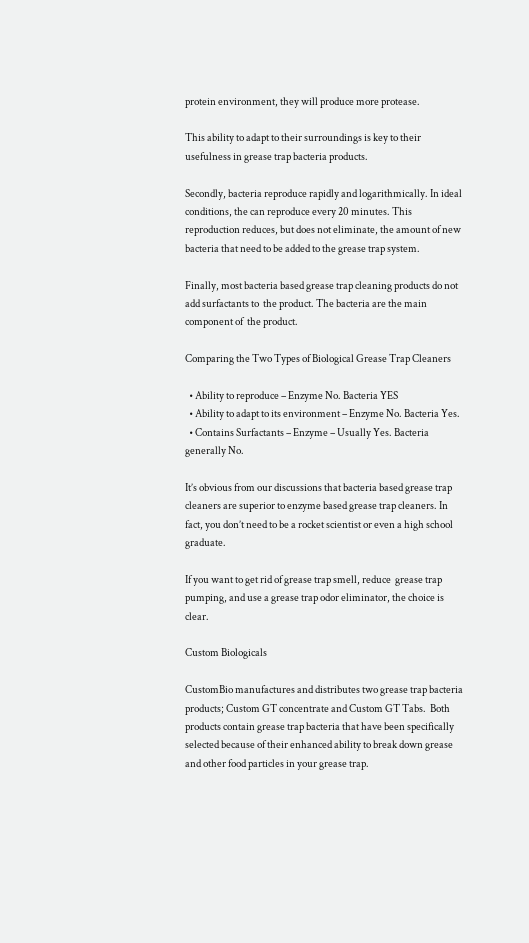protein environment, they will produce more protease.

This ability to adapt to their surroundings is key to their usefulness in grease trap bacteria products.

Secondly, bacteria reproduce rapidly and logarithmically. In ideal conditions, the can reproduce every 20 minutes. This reproduction reduces, but does not eliminate, the amount of new bacteria that need to be added to the grease trap system.

Finally, most bacteria based grease trap cleaning products do not add surfactants to  the product. The bacteria are the main component of  the product.

Comparing the Two Types of Biological Grease Trap Cleaners

  • Ability to reproduce – Enzyme No. Bacteria YES
  • Ability to adapt to its environment – Enzyme No. Bacteria Yes.
  • Contains Surfactants – Enzyme – Usually Yes. Bacteria generally No.

It’s obvious from our discussions that bacteria based grease trap cleaners are superior to enzyme based grease trap cleaners. In fact, you don’t need to be a rocket scientist or even a high school graduate.

If you want to get rid of grease trap smell, reduce  grease trap pumping, and use a grease trap odor eliminator, the choice is clear.

Custom Biologicals

CustomBio manufactures and distributes two grease trap bacteria products; Custom GT concentrate and Custom GT Tabs.  Both products contain grease trap bacteria that have been specifically selected because of their enhanced ability to break down grease and other food particles in your grease trap.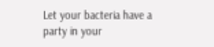Let your bacteria have a party in your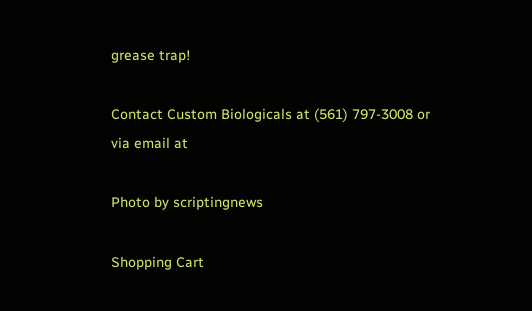grease trap!

Contact Custom Biologicals at (561) 797-3008 or via email at

Photo by scriptingnews

Shopping Cart